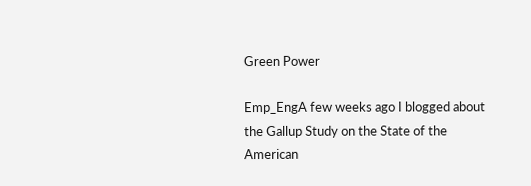Green Power

Emp_EngA few weeks ago I blogged about the Gallup Study on the State of the American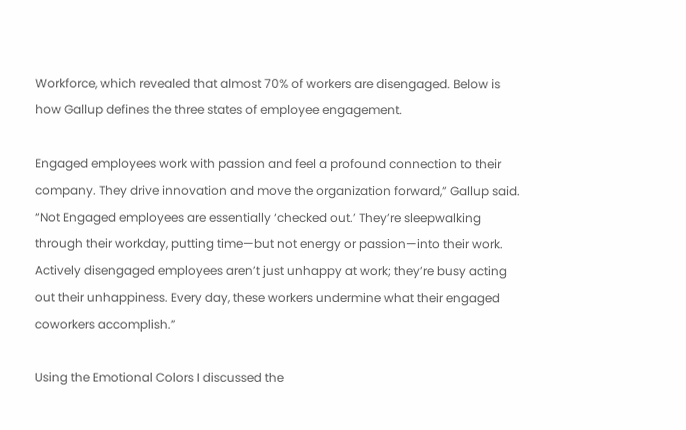Workforce, which revealed that almost 70% of workers are disengaged. Below is how Gallup defines the three states of employee engagement.

Engaged employees work with passion and feel a profound connection to their company. They drive innovation and move the organization forward,” Gallup said. “Not Engaged employees are essentially ‘checked out.’ They’re sleepwalking through their workday, putting time—but not energy or passion—into their work. Actively disengaged employees aren’t just unhappy at work; they’re busy acting out their unhappiness. Every day, these workers undermine what their engaged coworkers accomplish.”

Using the Emotional Colors I discussed the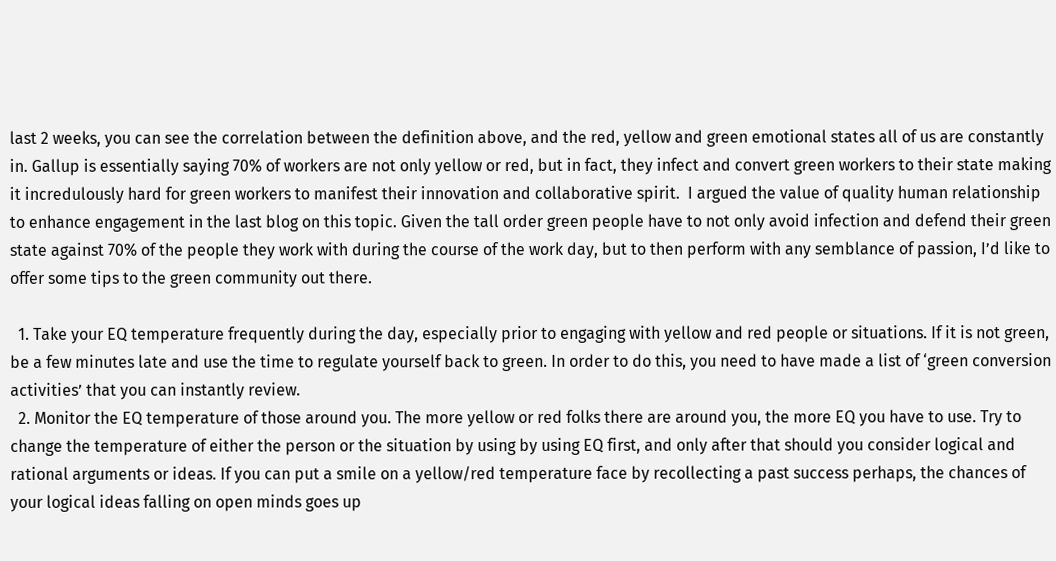last 2 weeks, you can see the correlation between the definition above, and the red, yellow and green emotional states all of us are constantly in. Gallup is essentially saying 70% of workers are not only yellow or red, but in fact, they infect and convert green workers to their state making it incredulously hard for green workers to manifest their innovation and collaborative spirit.  I argued the value of quality human relationship to enhance engagement in the last blog on this topic. Given the tall order green people have to not only avoid infection and defend their green state against 70% of the people they work with during the course of the work day, but to then perform with any semblance of passion, I’d like to offer some tips to the green community out there.

  1. Take your EQ temperature frequently during the day, especially prior to engaging with yellow and red people or situations. If it is not green, be a few minutes late and use the time to regulate yourself back to green. In order to do this, you need to have made a list of ‘green conversion activities’ that you can instantly review.
  2. Monitor the EQ temperature of those around you. The more yellow or red folks there are around you, the more EQ you have to use. Try to change the temperature of either the person or the situation by using by using EQ first, and only after that should you consider logical and rational arguments or ideas. If you can put a smile on a yellow/red temperature face by recollecting a past success perhaps, the chances of your logical ideas falling on open minds goes up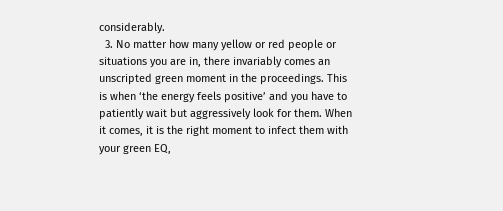considerably.
  3. No matter how many yellow or red people or situations you are in, there invariably comes an unscripted green moment in the proceedings. This is when ‘the energy feels positive’ and you have to patiently wait but aggressively look for them. When it comes, it is the right moment to infect them with your green EQ,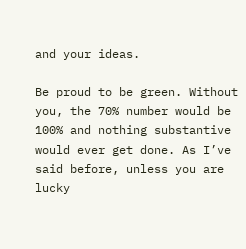and your ideas.

Be proud to be green. Without you, the 70% number would be 100% and nothing substantive would ever get done. As I’ve said before, unless you are lucky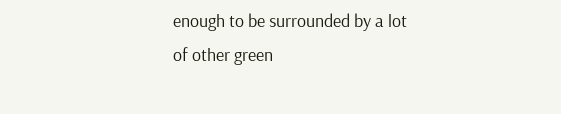enough to be surrounded by a lot of other green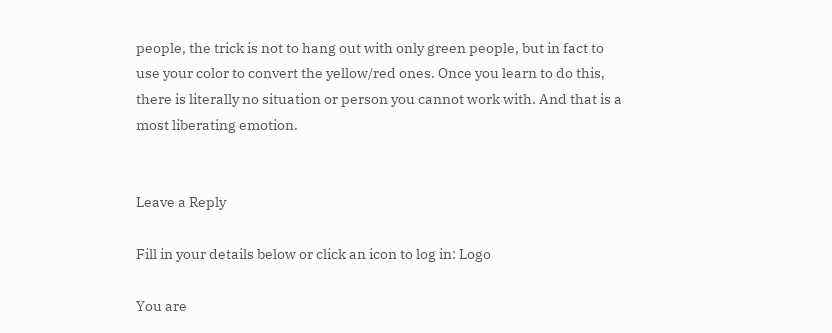people, the trick is not to hang out with only green people, but in fact to use your color to convert the yellow/red ones. Once you learn to do this, there is literally no situation or person you cannot work with. And that is a most liberating emotion.


Leave a Reply

Fill in your details below or click an icon to log in: Logo

You are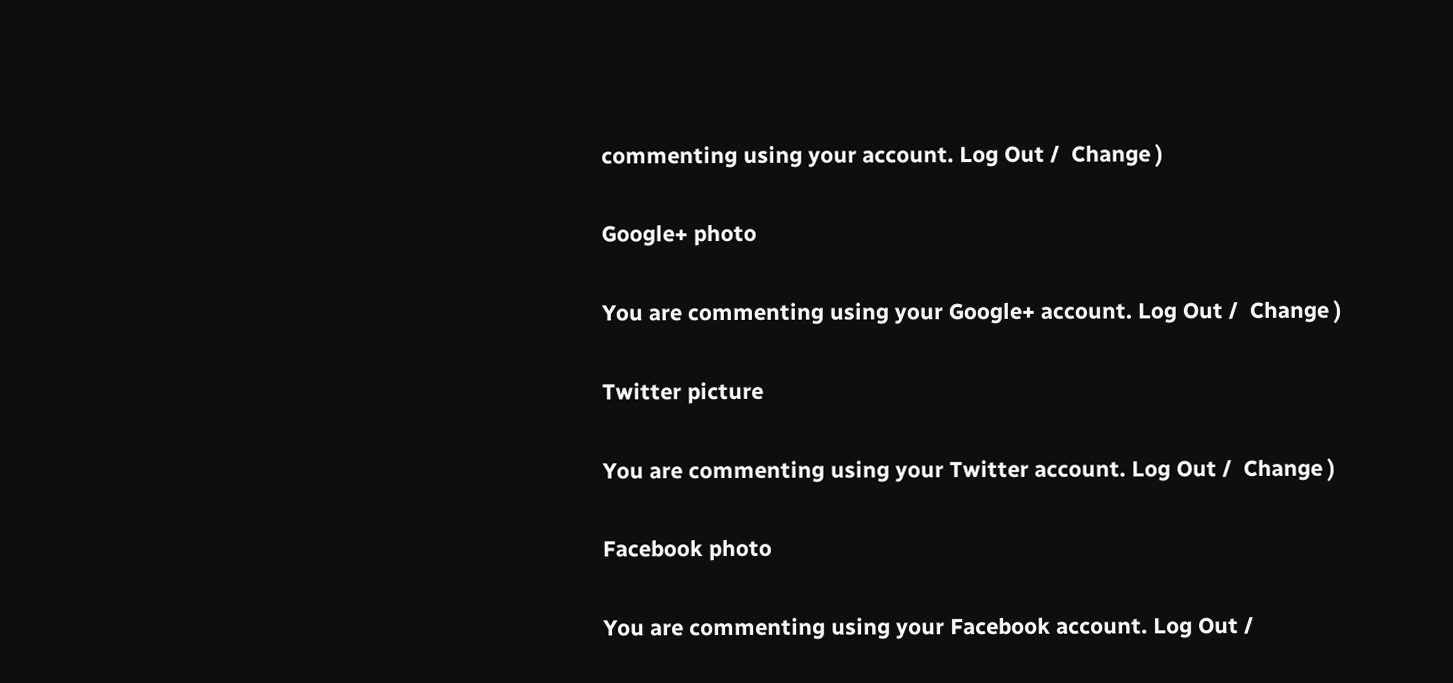commenting using your account. Log Out /  Change )

Google+ photo

You are commenting using your Google+ account. Log Out /  Change )

Twitter picture

You are commenting using your Twitter account. Log Out /  Change )

Facebook photo

You are commenting using your Facebook account. Log Out /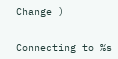Change )


Connecting to %s